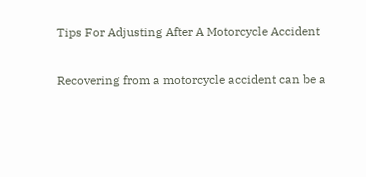Tips For Adjusting After A Motorcycle Accident

Recovering from a motorcycle accident can be a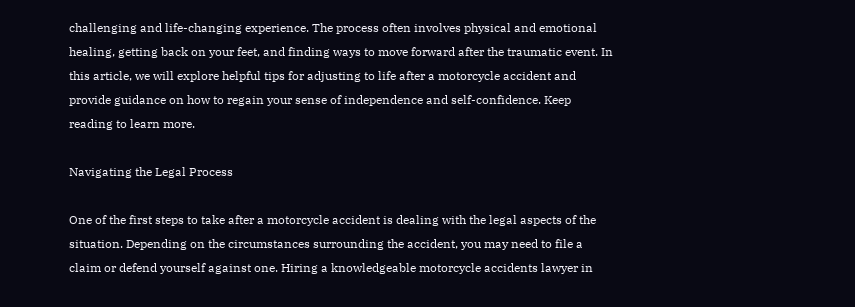challenging and life-changing experience. The process often involves physical and emotional healing, getting back on your feet, and finding ways to move forward after the traumatic event. In this article, we will explore helpful tips for adjusting to life after a motorcycle accident and provide guidance on how to regain your sense of independence and self-confidence. Keep reading to learn more.

Navigating the Legal Process

One of the first steps to take after a motorcycle accident is dealing with the legal aspects of the situation. Depending on the circumstances surrounding the accident, you may need to file a claim or defend yourself against one. Hiring a knowledgeable motorcycle accidents lawyer in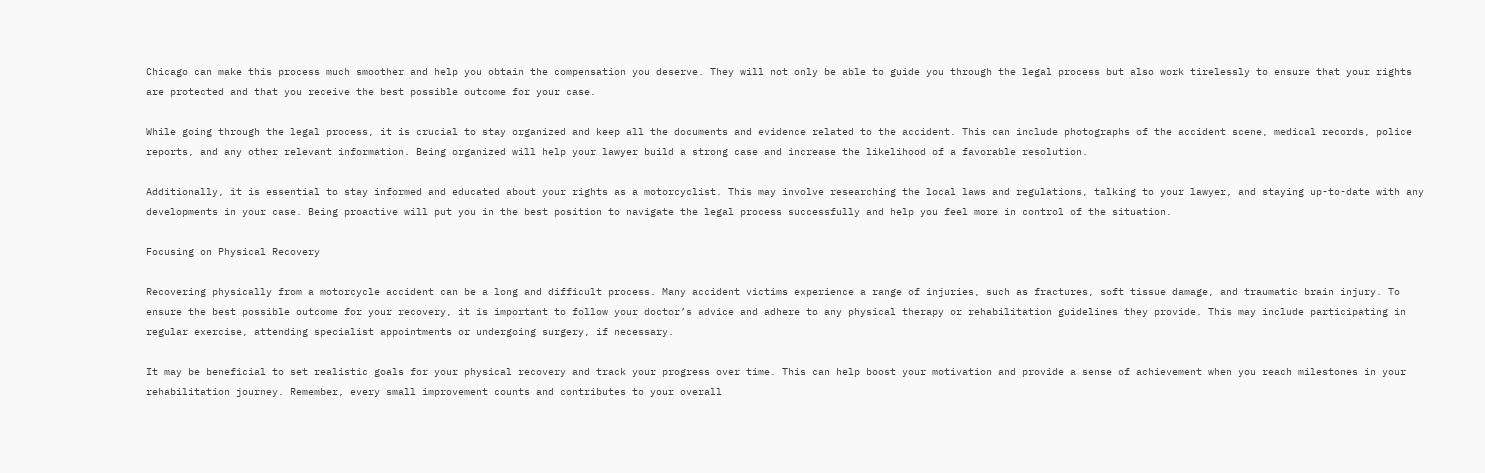Chicago can make this process much smoother and help you obtain the compensation you deserve. They will not only be able to guide you through the legal process but also work tirelessly to ensure that your rights are protected and that you receive the best possible outcome for your case.

While going through the legal process, it is crucial to stay organized and keep all the documents and evidence related to the accident. This can include photographs of the accident scene, medical records, police reports, and any other relevant information. Being organized will help your lawyer build a strong case and increase the likelihood of a favorable resolution.

Additionally, it is essential to stay informed and educated about your rights as a motorcyclist. This may involve researching the local laws and regulations, talking to your lawyer, and staying up-to-date with any developments in your case. Being proactive will put you in the best position to navigate the legal process successfully and help you feel more in control of the situation.

Focusing on Physical Recovery

Recovering physically from a motorcycle accident can be a long and difficult process. Many accident victims experience a range of injuries, such as fractures, soft tissue damage, and traumatic brain injury. To ensure the best possible outcome for your recovery, it is important to follow your doctor’s advice and adhere to any physical therapy or rehabilitation guidelines they provide. This may include participating in regular exercise, attending specialist appointments or undergoing surgery, if necessary.

It may be beneficial to set realistic goals for your physical recovery and track your progress over time. This can help boost your motivation and provide a sense of achievement when you reach milestones in your rehabilitation journey. Remember, every small improvement counts and contributes to your overall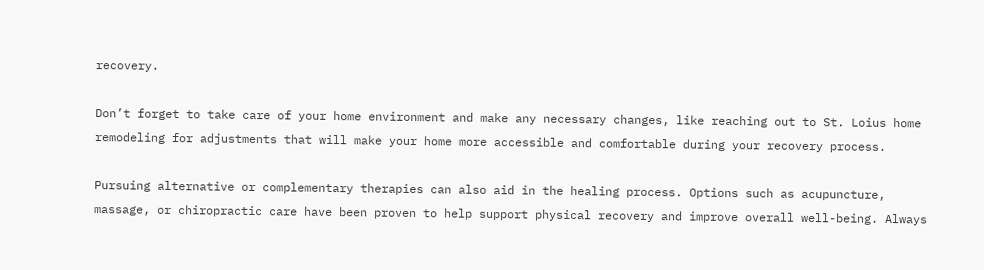recovery.

Don’t forget to take care of your home environment and make any necessary changes, like reaching out to St. Loius home remodeling for adjustments that will make your home more accessible and comfortable during your recovery process.

Pursuing alternative or complementary therapies can also aid in the healing process. Options such as acupuncture, massage, or chiropractic care have been proven to help support physical recovery and improve overall well-being. Always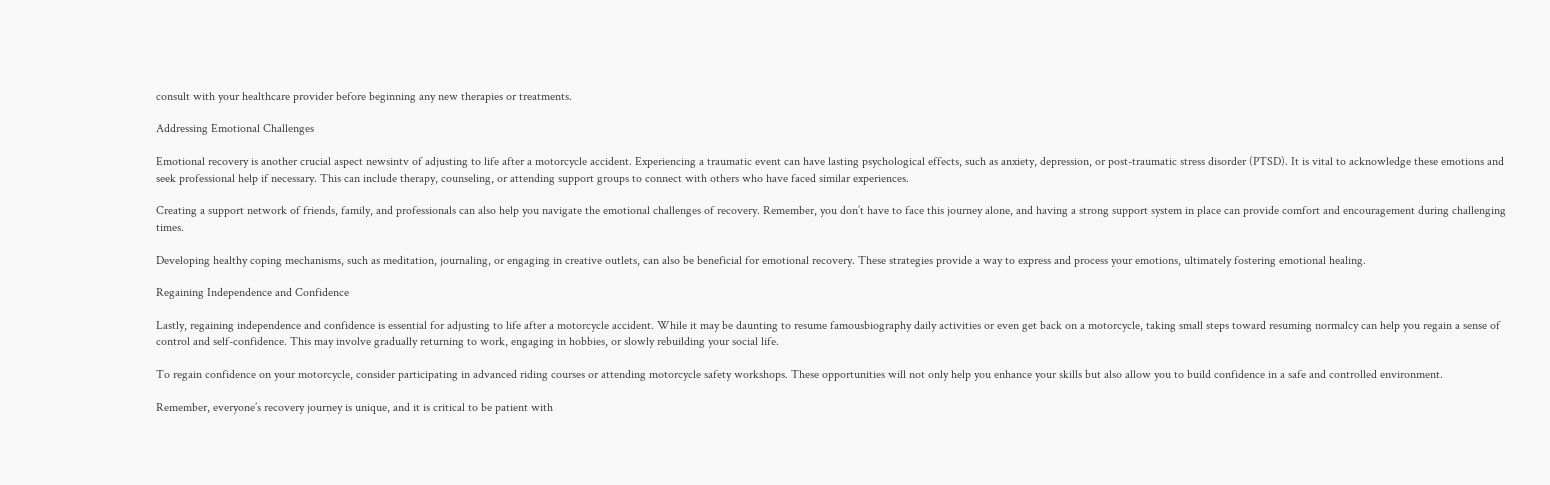consult with your healthcare provider before beginning any new therapies or treatments.

Addressing Emotional Challenges

Emotional recovery is another crucial aspect newsintv of adjusting to life after a motorcycle accident. Experiencing a traumatic event can have lasting psychological effects, such as anxiety, depression, or post-traumatic stress disorder (PTSD). It is vital to acknowledge these emotions and seek professional help if necessary. This can include therapy, counseling, or attending support groups to connect with others who have faced similar experiences.

Creating a support network of friends, family, and professionals can also help you navigate the emotional challenges of recovery. Remember, you don’t have to face this journey alone, and having a strong support system in place can provide comfort and encouragement during challenging times.

Developing healthy coping mechanisms, such as meditation, journaling, or engaging in creative outlets, can also be beneficial for emotional recovery. These strategies provide a way to express and process your emotions, ultimately fostering emotional healing.

Regaining Independence and Confidence

Lastly, regaining independence and confidence is essential for adjusting to life after a motorcycle accident. While it may be daunting to resume famousbiography daily activities or even get back on a motorcycle, taking small steps toward resuming normalcy can help you regain a sense of control and self-confidence. This may involve gradually returning to work, engaging in hobbies, or slowly rebuilding your social life.

To regain confidence on your motorcycle, consider participating in advanced riding courses or attending motorcycle safety workshops. These opportunities will not only help you enhance your skills but also allow you to build confidence in a safe and controlled environment.

Remember, everyone’s recovery journey is unique, and it is critical to be patient with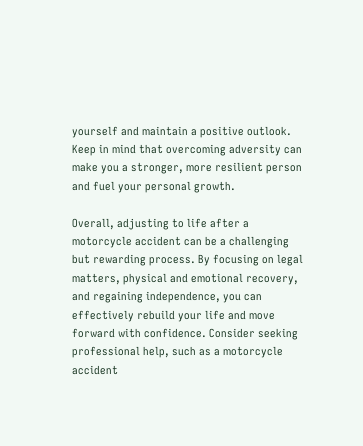yourself and maintain a positive outlook. Keep in mind that overcoming adversity can make you a stronger, more resilient person and fuel your personal growth.

Overall, adjusting to life after a motorcycle accident can be a challenging but rewarding process. By focusing on legal matters, physical and emotional recovery, and regaining independence, you can effectively rebuild your life and move forward with confidence. Consider seeking professional help, such as a motorcycle accident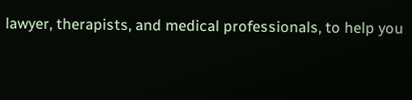lawyer, therapists, and medical professionals, to help you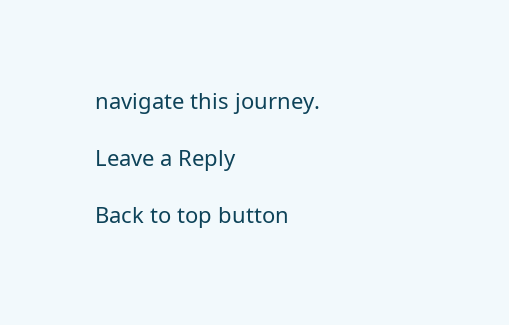navigate this journey.

Leave a Reply

Back to top button